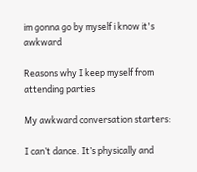im gonna go by myself i know it's awkward

Reasons why I keep myself from attending parties

My awkward conversation starters:

I can’t dance. It’s physically and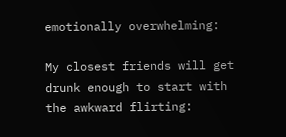emotionally overwhelming:

My closest friends will get drunk enough to start with the awkward flirting: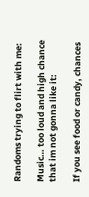Randoms trying to flirt with me:

Music… too loud and high chance that im not gonna like it:

If you see food or candy, chances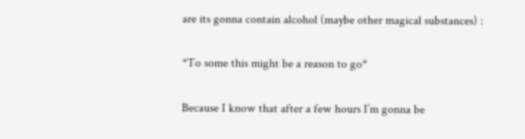are its gonna contain alcohol (maybe other magical substances) :

*To some this might be a reason to go*

Because I know that after a few hours I’m gonna be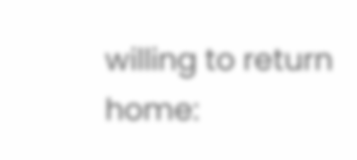willing to return home: